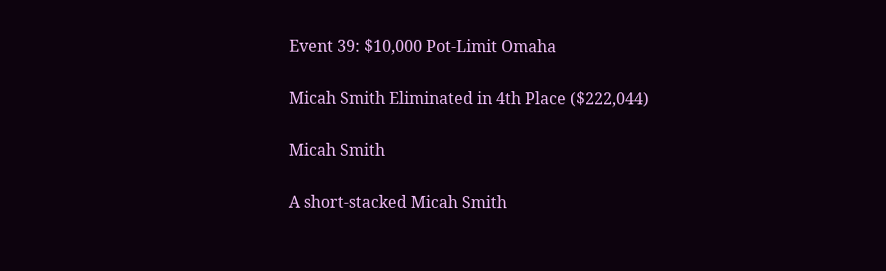Event 39: $10,000 Pot-Limit Omaha

Micah Smith Eliminated in 4th Place ($222,044)

Micah Smith

A short-stacked Micah Smith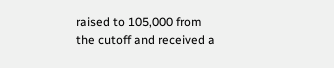raised to 105,000 from the cutoff and received a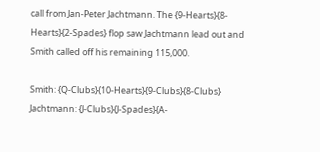call from Jan-Peter Jachtmann. The {9-Hearts}{8-Hearts}{2-Spades} flop saw Jachtmann lead out and Smith called off his remaining 115,000.

Smith: {Q-Clubs}{10-Hearts}{9-Clubs}{8-Clubs}
Jachtmann: {J-Clubs}{J-Spades}{A-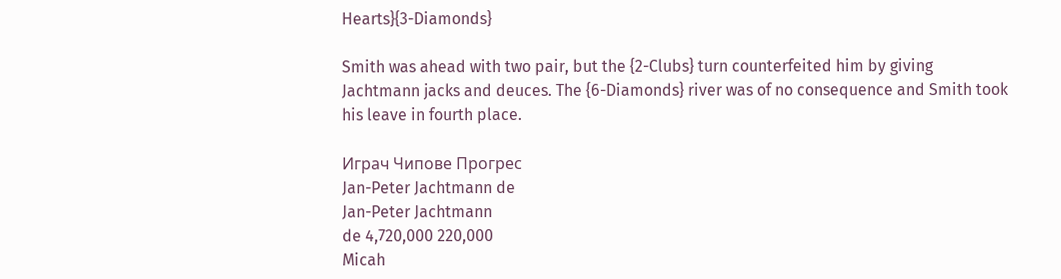Hearts}{3-Diamonds}

Smith was ahead with two pair, but the {2-Clubs} turn counterfeited him by giving Jachtmann jacks and deuces. The {6-Diamonds} river was of no consequence and Smith took his leave in fourth place.

Играч Чипове Прогрес
Jan-Peter Jachtmann de
Jan-Peter Jachtmann
de 4,720,000 220,000
Micah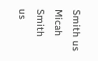Smith us
Micah Smith
us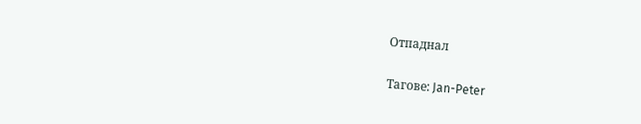Отпаднал

Тагове: Jan-Peter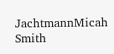JachtmannMicah Smith